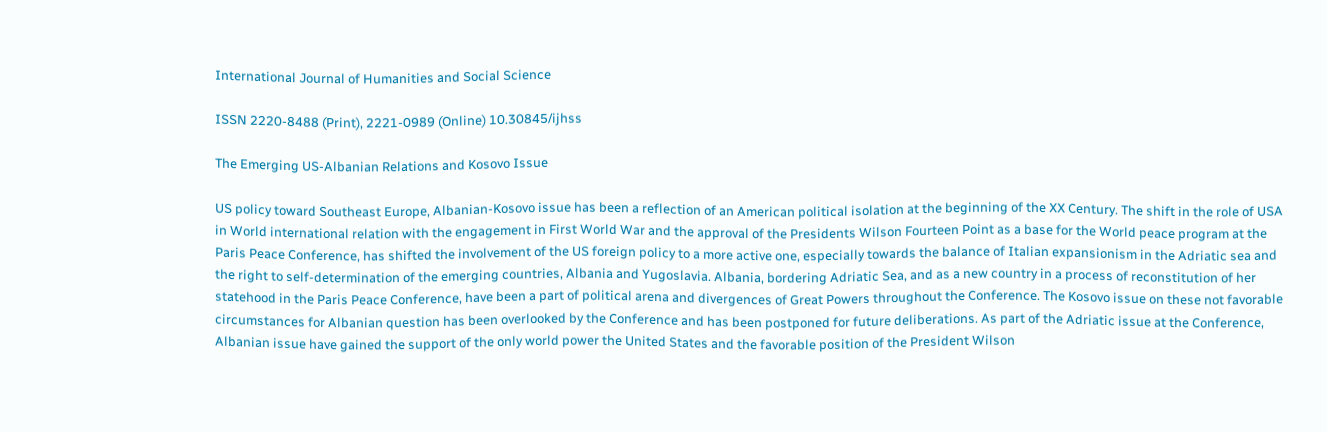International Journal of Humanities and Social Science

ISSN 2220-8488 (Print), 2221-0989 (Online) 10.30845/ijhss

The Emerging US-Albanian Relations and Kosovo Issue

US policy toward Southeast Europe, Albanian-Kosovo issue has been a reflection of an American political isolation at the beginning of the XX Century. The shift in the role of USA in World international relation with the engagement in First World War and the approval of the Presidents Wilson Fourteen Point as a base for the World peace program at the Paris Peace Conference, has shifted the involvement of the US foreign policy to a more active one, especially towards the balance of Italian expansionism in the Adriatic sea and the right to self-determination of the emerging countries, Albania and Yugoslavia. Albania, bordering Adriatic Sea, and as a new country in a process of reconstitution of her statehood in the Paris Peace Conference, have been a part of political arena and divergences of Great Powers throughout the Conference. The Kosovo issue on these not favorable circumstances for Albanian question has been overlooked by the Conference and has been postponed for future deliberations. As part of the Adriatic issue at the Conference, Albanian issue have gained the support of the only world power the United States and the favorable position of the President Wilson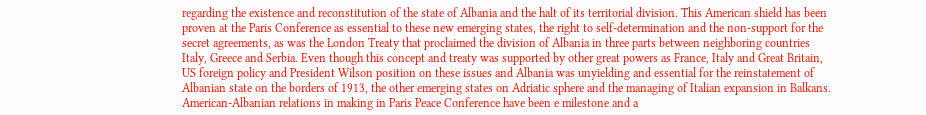regarding the existence and reconstitution of the state of Albania and the halt of its territorial division. This American shield has been proven at the Paris Conference as essential to these new emerging states, the right to self-determination and the non-support for the secret agreements, as was the London Treaty that proclaimed the division of Albania in three parts between neighboring countries Italy, Greece and Serbia. Even though this concept and treaty was supported by other great powers as France, Italy and Great Britain, US foreign policy and President Wilson position on these issues and Albania was unyielding and essential for the reinstatement of Albanian state on the borders of 1913, the other emerging states on Adriatic sphere and the managing of Italian expansion in Balkans. American-Albanian relations in making in Paris Peace Conference have been e milestone and a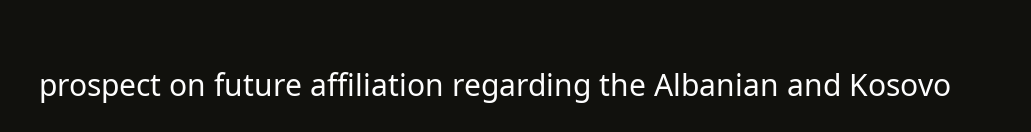prospect on future affiliation regarding the Albanian and Kosovo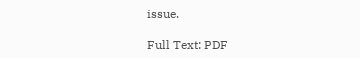issue.

Full Text: PDF